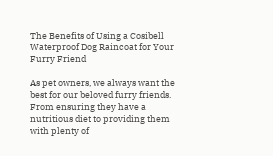The Benefits of Using a Cosibell Waterproof Dog Raincoat for Your Furry Friend

As pet owners, we always want the best for our beloved furry friends. From ensuring they have a nutritious diet to providing them with plenty of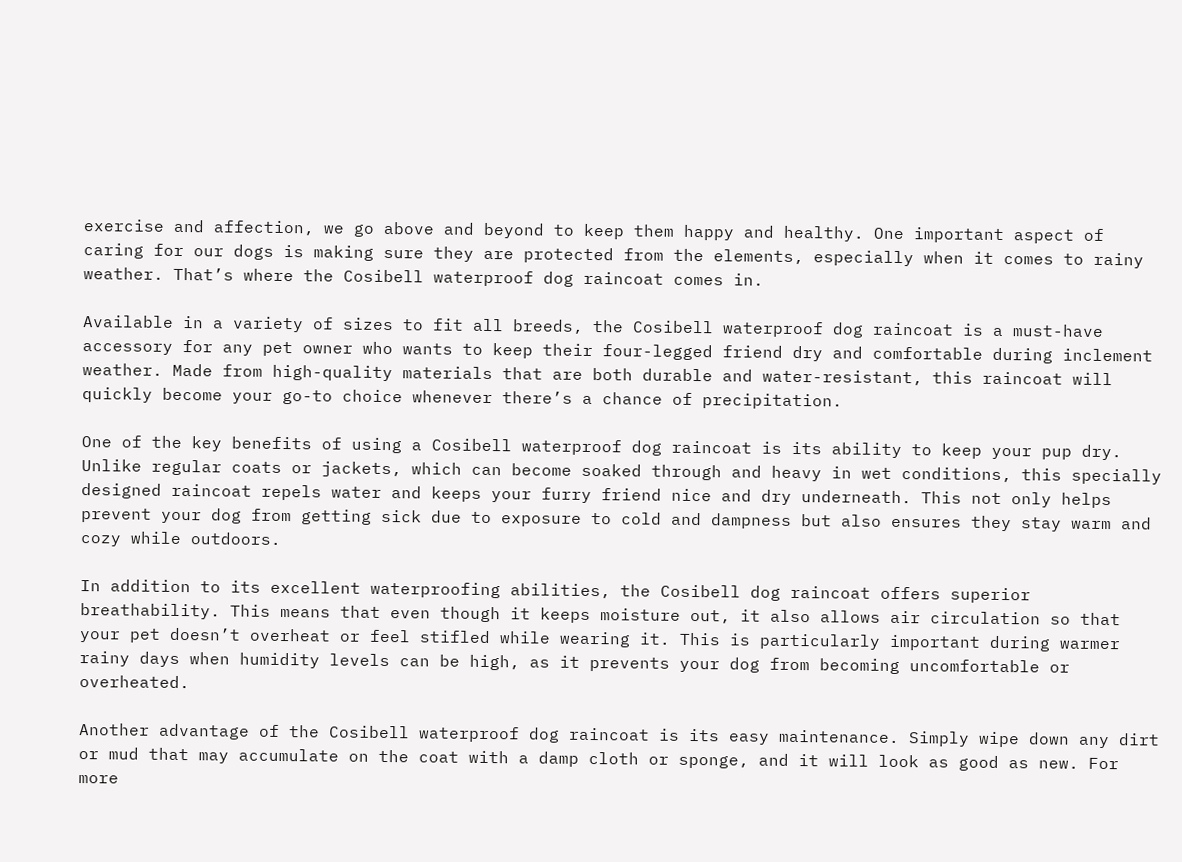exercise and affection, we go above and beyond to keep them happy and healthy. One important aspect of caring for our dogs is making sure they are protected from the elements, especially when it comes to rainy weather. That’s where the Cosibell waterproof dog raincoat comes in.

Available in a variety of sizes to fit all breeds, the Cosibell waterproof dog raincoat is a must-have accessory for any pet owner who wants to keep their four-legged friend dry and comfortable during inclement weather. Made from high-quality materials that are both durable and water-resistant, this raincoat will quickly become your go-to choice whenever there’s a chance of precipitation.

One of the key benefits of using a Cosibell waterproof dog raincoat is its ability to keep your pup dry. Unlike regular coats or jackets, which can become soaked through and heavy in wet conditions, this specially designed raincoat repels water and keeps your furry friend nice and dry underneath. This not only helps prevent your dog from getting sick due to exposure to cold and dampness but also ensures they stay warm and cozy while outdoors.

In addition to its excellent waterproofing abilities, the Cosibell dog raincoat offers superior breathability. This means that even though it keeps moisture out, it also allows air circulation so that your pet doesn’t overheat or feel stifled while wearing it. This is particularly important during warmer rainy days when humidity levels can be high, as it prevents your dog from becoming uncomfortable or overheated.

Another advantage of the Cosibell waterproof dog raincoat is its easy maintenance. Simply wipe down any dirt or mud that may accumulate on the coat with a damp cloth or sponge, and it will look as good as new. For more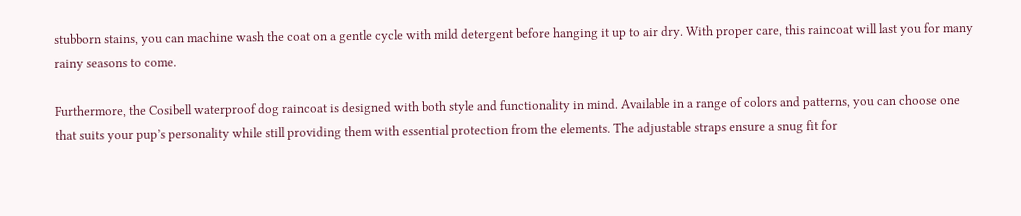stubborn stains, you can machine wash the coat on a gentle cycle with mild detergent before hanging it up to air dry. With proper care, this raincoat will last you for many rainy seasons to come.

Furthermore, the Cosibell waterproof dog raincoat is designed with both style and functionality in mind. Available in a range of colors and patterns, you can choose one that suits your pup’s personality while still providing them with essential protection from the elements. The adjustable straps ensure a snug fit for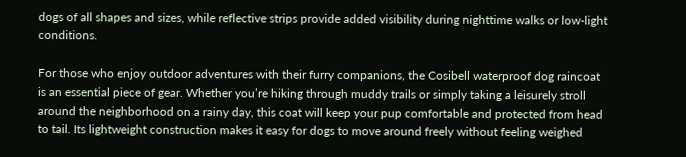dogs of all shapes and sizes, while reflective strips provide added visibility during nighttime walks or low-light conditions.

For those who enjoy outdoor adventures with their furry companions, the Cosibell waterproof dog raincoat is an essential piece of gear. Whether you’re hiking through muddy trails or simply taking a leisurely stroll around the neighborhood on a rainy day, this coat will keep your pup comfortable and protected from head to tail. Its lightweight construction makes it easy for dogs to move around freely without feeling weighed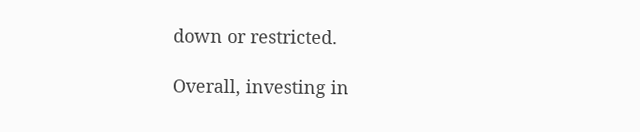down or restricted.

Overall, investing in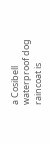a Cosibell waterproof dog raincoat is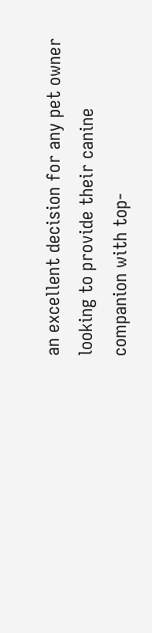an excellent decision for any pet owner looking to provide their canine companion with top-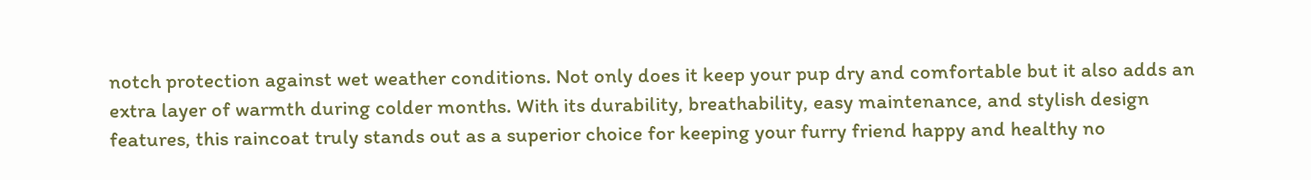notch protection against wet weather conditions. Not only does it keep your pup dry and comfortable but it also adds an extra layer of warmth during colder months. With its durability, breathability, easy maintenance, and stylish design features, this raincoat truly stands out as a superior choice for keeping your furry friend happy and healthy no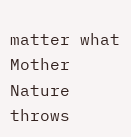matter what Mother Nature throws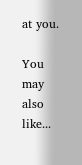at you.

You may also like...